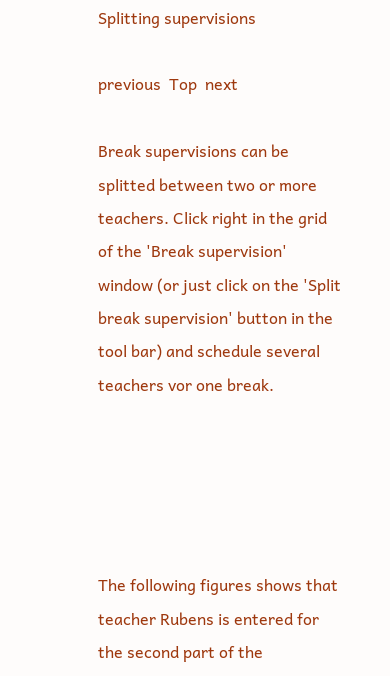Splitting supervisions

previous  Top  next

Break supervisions can be splitted between two or more teachers. Click right in the grid of the 'Break supervision' window (or just click on the 'Split break supervision' button in the tool bar) and schedule several teachers vor one break.





The following figures shows that teacher Rubens is entered for the second part of the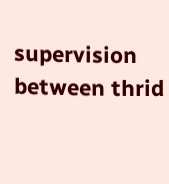supervision between thrid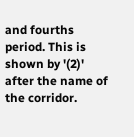and fourths period. This is shown by '(2)' after the name of the corridor.